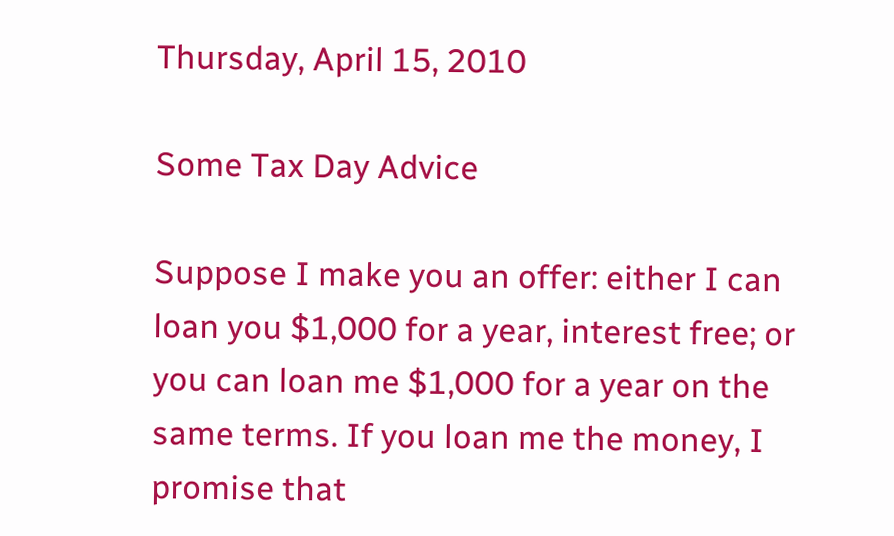Thursday, April 15, 2010

Some Tax Day Advice

Suppose I make you an offer: either I can loan you $1,000 for a year, interest free; or you can loan me $1,000 for a year on the same terms. If you loan me the money, I promise that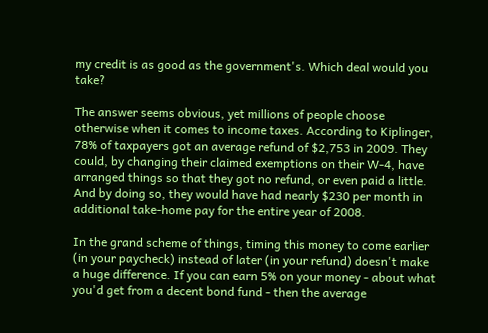my credit is as good as the government's. Which deal would you take?

The answer seems obvious, yet millions of people choose otherwise when it comes to income taxes. According to Kiplinger, 78% of taxpayers got an average refund of $2,753 in 2009. They could, by changing their claimed exemptions on their W-4, have arranged things so that they got no refund, or even paid a little. And by doing so, they would have had nearly $230 per month in additional take-home pay for the entire year of 2008.

In the grand scheme of things, timing this money to come earlier (in your paycheck) instead of later (in your refund) doesn't make a huge difference. If you can earn 5% on your money - about what you'd get from a decent bond fund - then the average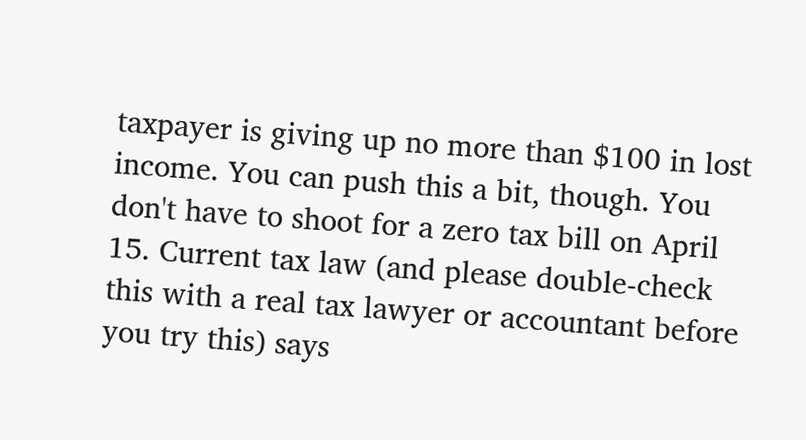taxpayer is giving up no more than $100 in lost income. You can push this a bit, though. You don't have to shoot for a zero tax bill on April 15. Current tax law (and please double-check this with a real tax lawyer or accountant before you try this) says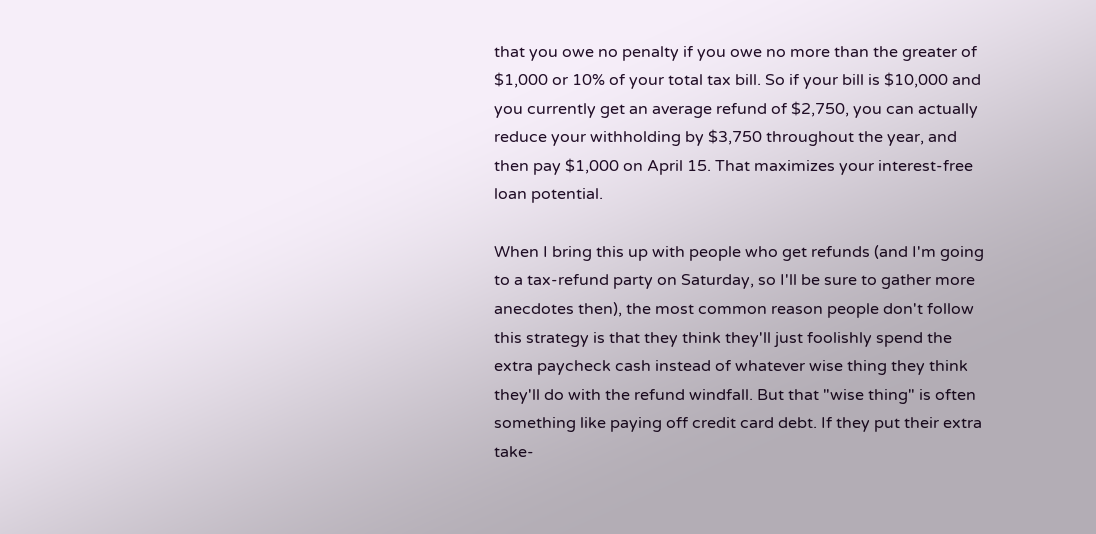that you owe no penalty if you owe no more than the greater of $1,000 or 10% of your total tax bill. So if your bill is $10,000 and you currently get an average refund of $2,750, you can actually reduce your withholding by $3,750 throughout the year, and then pay $1,000 on April 15. That maximizes your interest-free loan potential.

When I bring this up with people who get refunds (and I'm going to a tax-refund party on Saturday, so I'll be sure to gather more anecdotes then), the most common reason people don't follow this strategy is that they think they'll just foolishly spend the extra paycheck cash instead of whatever wise thing they think they'll do with the refund windfall. But that "wise thing" is often something like paying off credit card debt. If they put their extra take-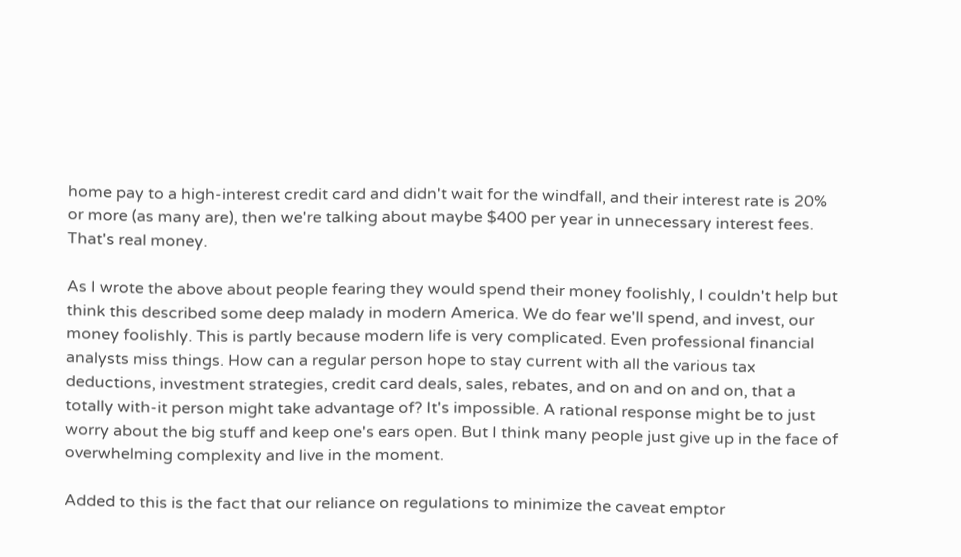home pay to a high-interest credit card and didn't wait for the windfall, and their interest rate is 20% or more (as many are), then we're talking about maybe $400 per year in unnecessary interest fees. That's real money.

As I wrote the above about people fearing they would spend their money foolishly, I couldn't help but think this described some deep malady in modern America. We do fear we'll spend, and invest, our money foolishly. This is partly because modern life is very complicated. Even professional financial analysts miss things. How can a regular person hope to stay current with all the various tax deductions, investment strategies, credit card deals, sales, rebates, and on and on and on, that a totally with-it person might take advantage of? It's impossible. A rational response might be to just worry about the big stuff and keep one's ears open. But I think many people just give up in the face of overwhelming complexity and live in the moment.

Added to this is the fact that our reliance on regulations to minimize the caveat emptor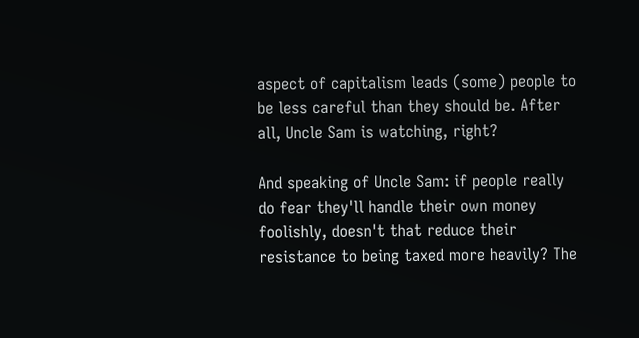aspect of capitalism leads (some) people to be less careful than they should be. After all, Uncle Sam is watching, right?

And speaking of Uncle Sam: if people really do fear they'll handle their own money foolishly, doesn't that reduce their resistance to being taxed more heavily? The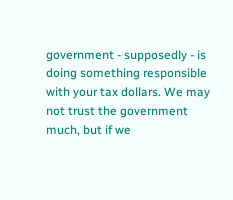government - supposedly - is doing something responsible with your tax dollars. We may not trust the government much, but if we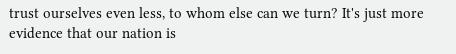trust ourselves even less, to whom else can we turn? It's just more evidence that our nation is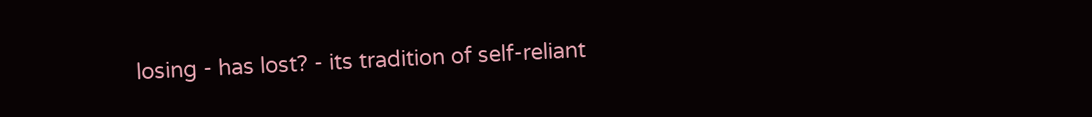losing - has lost? - its tradition of self-reliant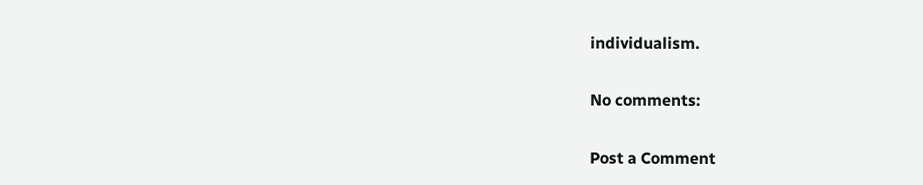individualism.

No comments:

Post a Comment